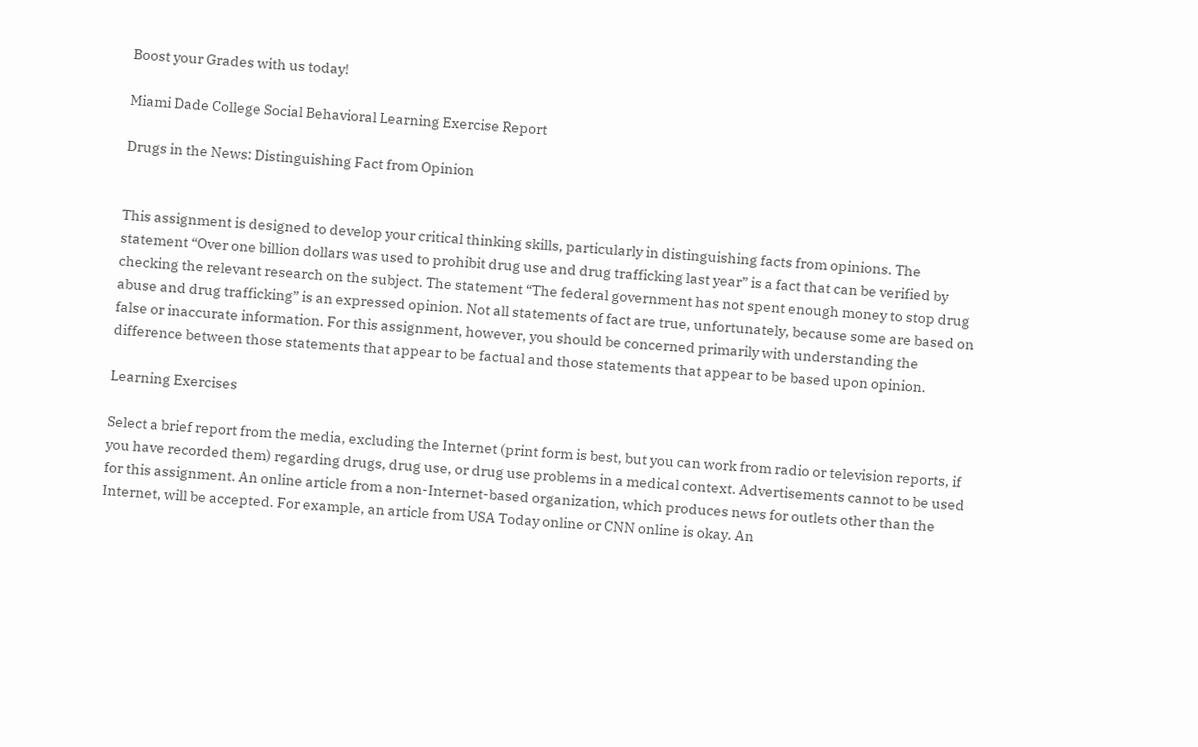Boost your Grades with us today!

Miami Dade College Social Behavioral Learning Exercise Report

Drugs in the News: Distinguishing Fact from Opinion


This assignment is designed to develop your critical thinking skills, particularly in distinguishing facts from opinions. The statement “Over one billion dollars was used to prohibit drug use and drug trafficking last year” is a fact that can be verified by checking the relevant research on the subject. The statement “The federal government has not spent enough money to stop drug abuse and drug trafficking” is an expressed opinion. Not all statements of fact are true, unfortunately, because some are based on false or inaccurate information. For this assignment, however, you should be concerned primarily with understanding the difference between those statements that appear to be factual and those statements that appear to be based upon opinion.

Learning Exercises

Select a brief report from the media, excluding the Internet (print form is best, but you can work from radio or television reports, if you have recorded them) regarding drugs, drug use, or drug use problems in a medical context. Advertisements cannot to be used for this assignment. An online article from a non-Internet-based organization, which produces news for outlets other than the Internet, will be accepted. For example, an article from USA Today online or CNN online is okay. An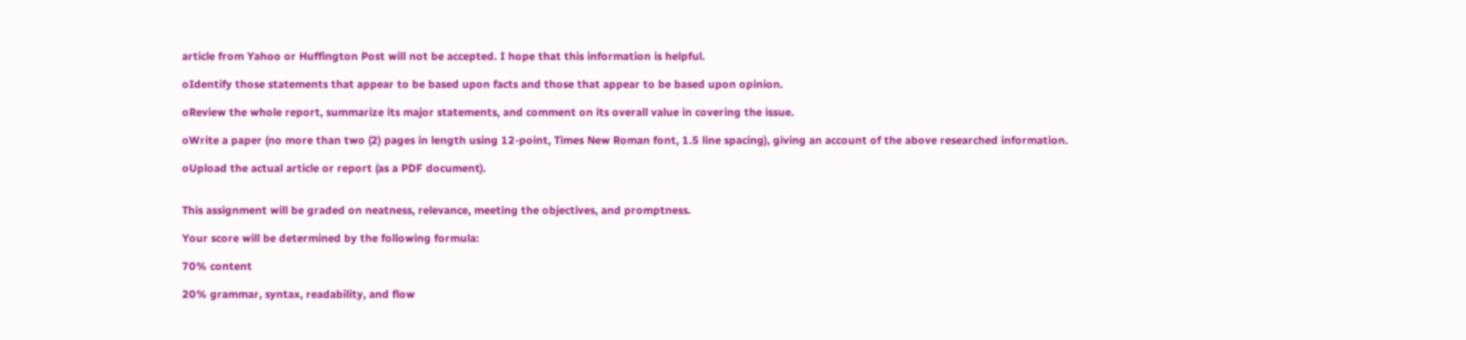article from Yahoo or Huffington Post will not be accepted. I hope that this information is helpful.

oIdentify those statements that appear to be based upon facts and those that appear to be based upon opinion.

oReview the whole report, summarize its major statements, and comment on its overall value in covering the issue.

oWrite a paper (no more than two (2) pages in length using 12-point, Times New Roman font, 1.5 line spacing), giving an account of the above researched information.

oUpload the actual article or report (as a PDF document).


This assignment will be graded on neatness, relevance, meeting the objectives, and promptness.

Your score will be determined by the following formula:

70% content

20% grammar, syntax, readability, and flow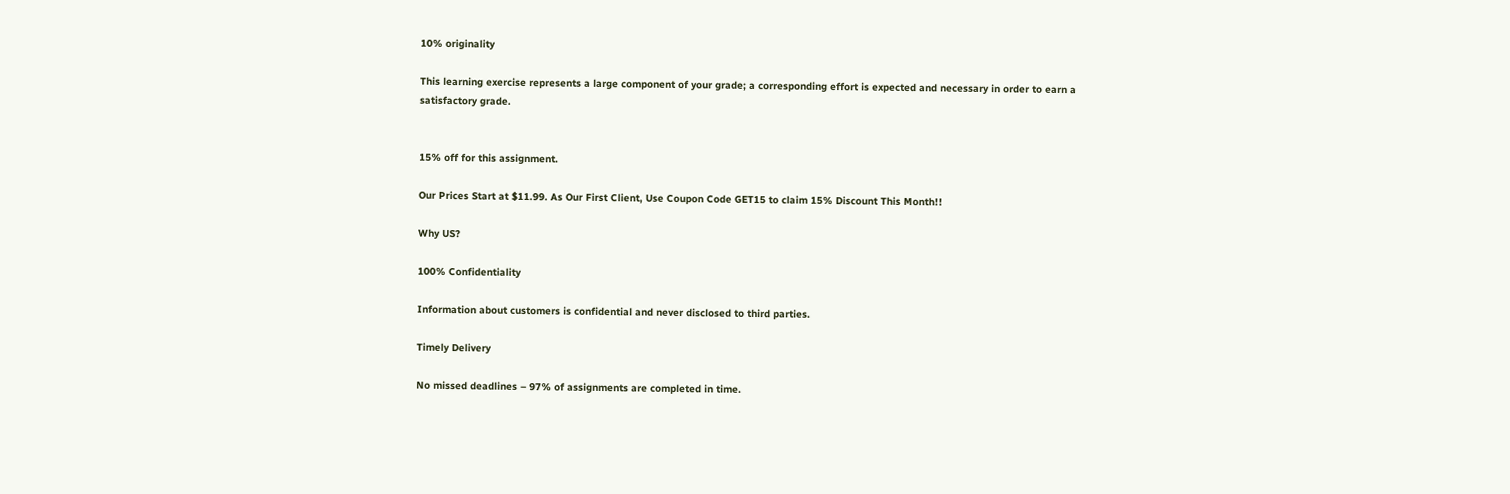10% originality

This learning exercise represents a large component of your grade; a corresponding effort is expected and necessary in order to earn a satisfactory grade.


15% off for this assignment.

Our Prices Start at $11.99. As Our First Client, Use Coupon Code GET15 to claim 15% Discount This Month!!

Why US?

100% Confidentiality

Information about customers is confidential and never disclosed to third parties.

Timely Delivery

No missed deadlines – 97% of assignments are completed in time.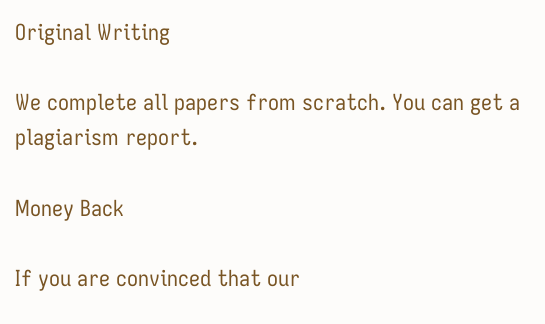Original Writing

We complete all papers from scratch. You can get a plagiarism report.

Money Back

If you are convinced that our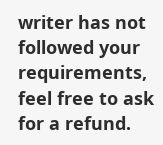writer has not followed your requirements, feel free to ask for a refund.